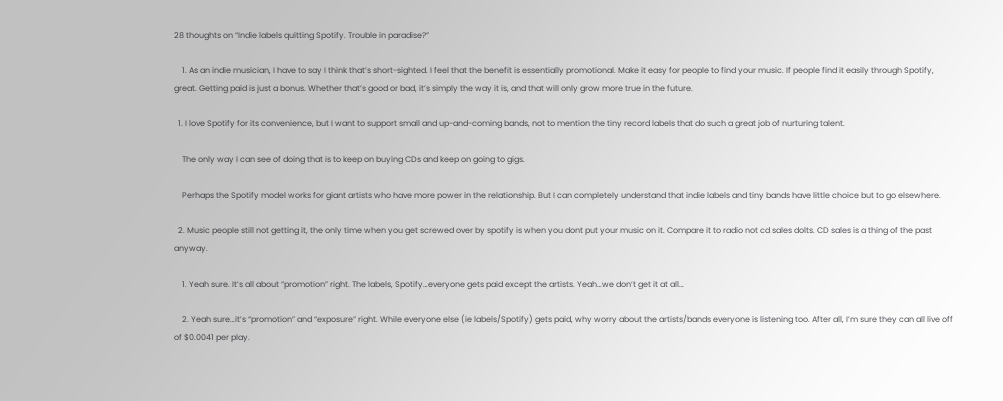28 thoughts on “Indie labels quitting Spotify. Trouble in paradise?”

    1. As an indie musician, I have to say I think that’s short-sighted. I feel that the benefit is essentially promotional. Make it easy for people to find your music. If people find it easily through Spotify, great. Getting paid is just a bonus. Whether that’s good or bad, it’s simply the way it is, and that will only grow more true in the future.

  1. I love Spotify for its convenience, but I want to support small and up-and-coming bands, not to mention the tiny record labels that do such a great job of nurturing talent.

    The only way I can see of doing that is to keep on buying CDs and keep on going to gigs.

    Perhaps the Spotify model works for giant artists who have more power in the relationship. But I can completely understand that indie labels and tiny bands have little choice but to go elsewhere.

  2. Music people still not getting it, the only time when you get screwed over by spotify is when you dont put your music on it. Compare it to radio not cd sales dolts. CD sales is a thing of the past anyway.

    1. Yeah sure. It’s all about “promotion” right. The labels, Spotify…everyone gets paid except the artists. Yeah…we don’t get it at all…

    2. Yeah sure…it’s “promotion” and “exposure” right. While everyone else (ie labels/Spotify) gets paid, why worry about the artists/bands everyone is listening too. After all, I’m sure they can all live off of $0.0041 per play.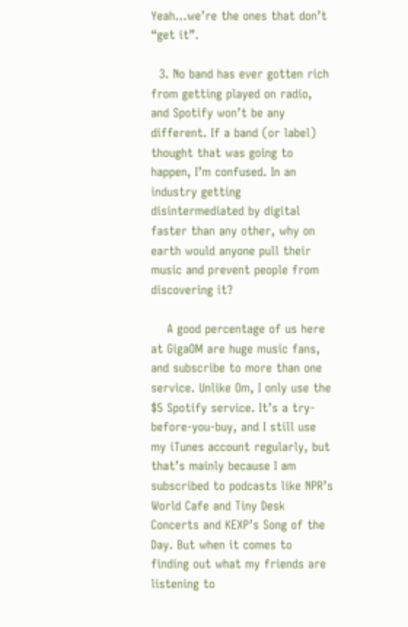Yeah…we’re the ones that don’t “get it”.

  3. No band has ever gotten rich from getting played on radio, and Spotify won’t be any different. If a band (or label) thought that was going to happen, I’m confused. In an industry getting disintermediated by digital faster than any other, why on earth would anyone pull their music and prevent people from discovering it?

    A good percentage of us here at GigaOM are huge music fans, and subscribe to more than one service. Unlike Om, I only use the $5 Spotify service. It’s a try-before-you-buy, and I still use my iTunes account regularly, but that’s mainly because I am subscribed to podcasts like NPR’s World Cafe and Tiny Desk Concerts and KEXP’s Song of the Day. But when it comes to finding out what my friends are listening to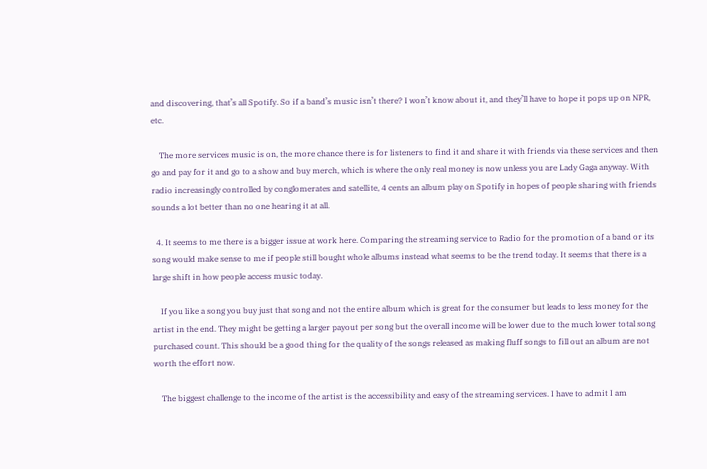and discovering, that’s all Spotify. So if a band’s music isn’t there? I won’t know about it, and they’ll have to hope it pops up on NPR, etc.

    The more services music is on, the more chance there is for listeners to find it and share it with friends via these services and then go and pay for it and go to a show and buy merch, which is where the only real money is now unless you are Lady Gaga anyway. With radio increasingly controlled by conglomerates and satellite, 4 cents an album play on Spotify in hopes of people sharing with friends sounds a lot better than no one hearing it at all.

  4. It seems to me there is a bigger issue at work here. Comparing the streaming service to Radio for the promotion of a band or its song would make sense to me if people still bought whole albums instead what seems to be the trend today. It seems that there is a large shift in how people access music today.

    If you like a song you buy just that song and not the entire album which is great for the consumer but leads to less money for the artist in the end. They might be getting a larger payout per song but the overall income will be lower due to the much lower total song purchased count. This should be a good thing for the quality of the songs released as making fluff songs to fill out an album are not worth the effort now.

    The biggest challenge to the income of the artist is the accessibility and easy of the streaming services. I have to admit I am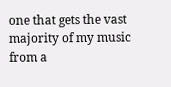one that gets the vast majority of my music from a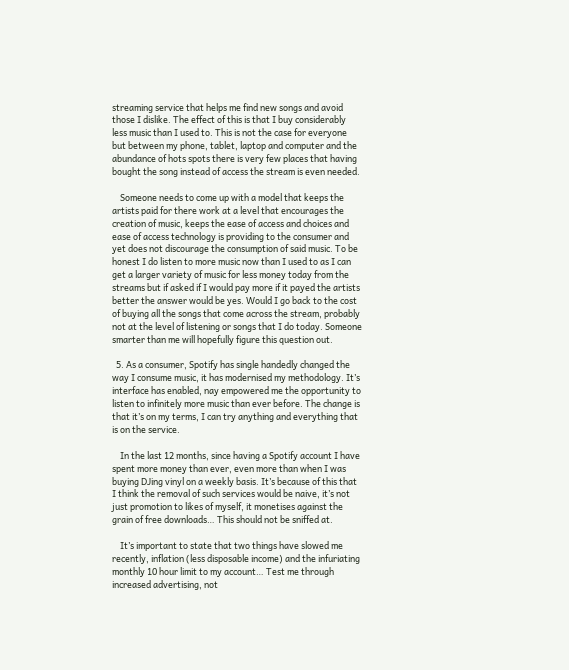streaming service that helps me find new songs and avoid those I dislike. The effect of this is that I buy considerably less music than I used to. This is not the case for everyone but between my phone, tablet, laptop and computer and the abundance of hots spots there is very few places that having bought the song instead of access the stream is even needed.

    Someone needs to come up with a model that keeps the artists paid for there work at a level that encourages the creation of music, keeps the ease of access and choices and ease of access technology is providing to the consumer and yet does not discourage the consumption of said music. To be honest I do listen to more music now than I used to as I can get a larger variety of music for less money today from the streams but if asked if I would pay more if it payed the artists better the answer would be yes. Would I go back to the cost of buying all the songs that come across the stream, probably not at the level of listening or songs that I do today. Someone smarter than me will hopefully figure this question out.

  5. As a consumer, Spotify has single handedly changed the way I consume music, it has modernised my methodology. It’s interface has enabled, nay empowered me the opportunity to listen to infinitely more music than ever before. The change is that it’s on my terms, I can try anything and everything that is on the service.

    In the last 12 months, since having a Spotify account I have spent more money than ever, even more than when I was buying DJing vinyl on a weekly basis. It’s because of this that I think the removal of such services would be naive, it’s not just promotion to likes of myself, it monetises against the grain of free downloads… This should not be sniffed at.

    It’s important to state that two things have slowed me recently, inflation (less disposable income) and the infuriating monthly 10 hour limit to my account… Test me through increased advertising, not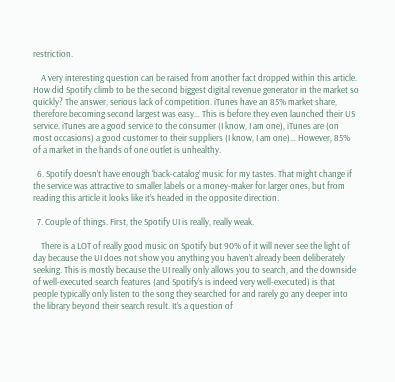restriction.

    A very interesting question can be raised from another fact dropped within this article. How did Spotify climb to be the second biggest digital revenue generator in the market so quickly? The answer, serious lack of competition. iTunes have an 85% market share, therefore becoming second largest was easy… This is before they even launched their US service. iTunes are a good service to the consumer (I know, I am one), iTunes are (on most occasions) a good customer to their suppliers (I know, I am one)… However, 85% of a market in the hands of one outlet is unhealthy.

  6. Spotify doesn’t have enough ‘back-catalog’ music for my tastes. That might change if the service was attractive to smaller labels or a money-maker for larger ones, but from reading this article it looks like it’s headed in the opposite direction.

  7. Couple of things. First, the Spotify UI is really, really weak.

    There is a LOT of really good music on Spotify but 90% of it will never see the light of day because the UI does not show you anything you haven’t already been deliberately seeking. This is mostly because the UI really only allows you to search, and the downside of well-executed search features (and Spotify’s is indeed very well-executed) is that people typically only listen to the song they searched for and rarely go any deeper into the library beyond their search result. It’s a question of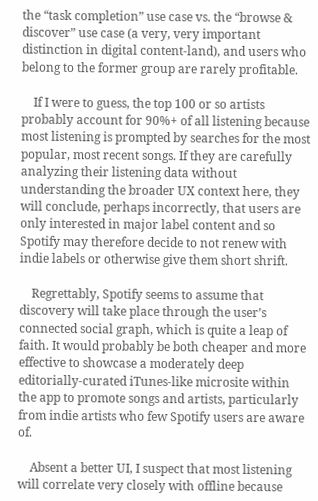the “task completion” use case vs. the “browse & discover” use case (a very, very important distinction in digital content-land), and users who belong to the former group are rarely profitable.

    If I were to guess, the top 100 or so artists probably account for 90%+ of all listening because most listening is prompted by searches for the most popular, most recent songs. If they are carefully analyzing their listening data without understanding the broader UX context here, they will conclude, perhaps incorrectly, that users are only interested in major label content and so Spotify may therefore decide to not renew with indie labels or otherwise give them short shrift.

    Regrettably, Spotify seems to assume that discovery will take place through the user’s connected social graph, which is quite a leap of faith. It would probably be both cheaper and more effective to showcase a moderately deep editorially-curated iTunes-like microsite within the app to promote songs and artists, particularly from indie artists who few Spotify users are aware of.

    Absent a better UI, I suspect that most listening will correlate very closely with offline because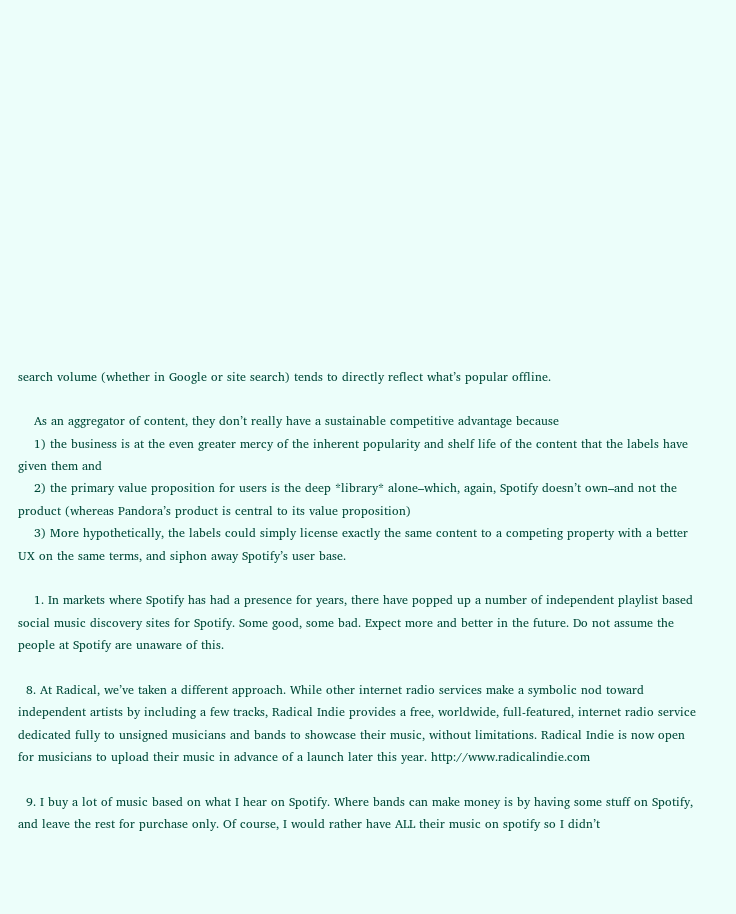search volume (whether in Google or site search) tends to directly reflect what’s popular offline.

    As an aggregator of content, they don’t really have a sustainable competitive advantage because
    1) the business is at the even greater mercy of the inherent popularity and shelf life of the content that the labels have given them and
    2) the primary value proposition for users is the deep *library* alone–which, again, Spotify doesn’t own–and not the product (whereas Pandora’s product is central to its value proposition)
    3) More hypothetically, the labels could simply license exactly the same content to a competing property with a better UX on the same terms, and siphon away Spotify’s user base.

    1. In markets where Spotify has had a presence for years, there have popped up a number of independent playlist based social music discovery sites for Spotify. Some good, some bad. Expect more and better in the future. Do not assume the people at Spotify are unaware of this.

  8. At Radical, we’ve taken a different approach. While other internet radio services make a symbolic nod toward independent artists by including a few tracks, Radical Indie provides a free, worldwide, full-featured, internet radio service dedicated fully to unsigned musicians and bands to showcase their music, without limitations. Radical Indie is now open for musicians to upload their music in advance of a launch later this year. http://www.radicalindie.com

  9. I buy a lot of music based on what I hear on Spotify. Where bands can make money is by having some stuff on Spotify, and leave the rest for purchase only. Of course, I would rather have ALL their music on spotify so I didn’t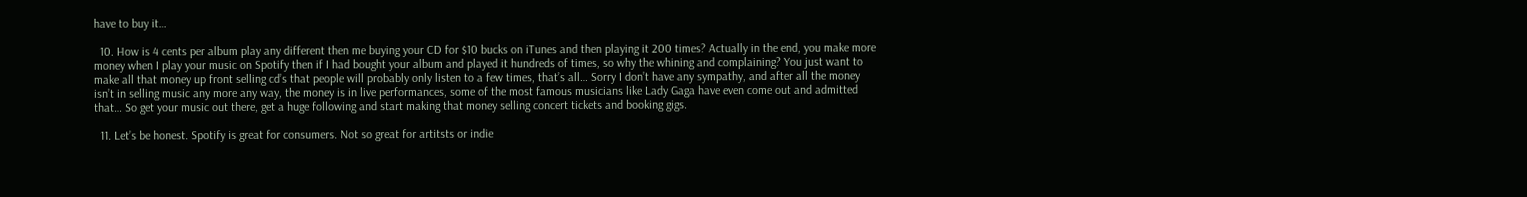have to buy it…

  10. How is 4 cents per album play any different then me buying your CD for $10 bucks on iTunes and then playing it 200 times? Actually in the end, you make more money when I play your music on Spotify then if I had bought your album and played it hundreds of times, so why the whining and complaining? You just want to make all that money up front selling cd’s that people will probably only listen to a few times, that’s all… Sorry I don’t have any sympathy, and after all the money isn’t in selling music any more any way, the money is in live performances, some of the most famous musicians like Lady Gaga have even come out and admitted that… So get your music out there, get a huge following and start making that money selling concert tickets and booking gigs.

  11. Let’s be honest. Spotify is great for consumers. Not so great for artitsts or indie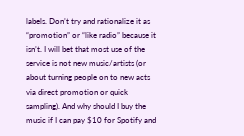labels. Don’t try and rationalize it as “promotion” or “like radio” because it isn’t. I will bet that most use of the service is not new music/artists (or about turning people on to new acts via direct promotion or quick sampling). And why should I buy the music if I can pay $10 for Spotify and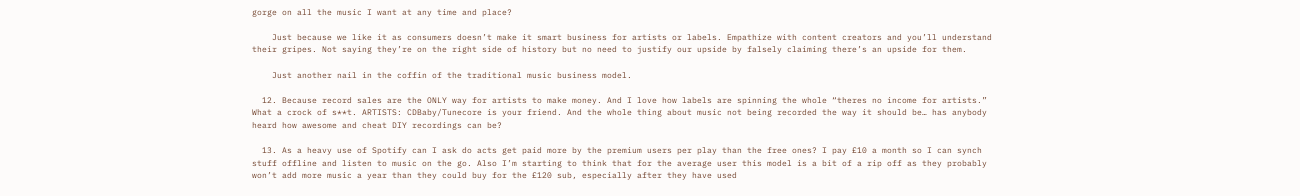gorge on all the music I want at any time and place?

    Just because we like it as consumers doesn’t make it smart business for artists or labels. Empathize with content creators and you’ll understand their gripes. Not saying they’re on the right side of history but no need to justify our upside by falsely claiming there’s an upside for them.

    Just another nail in the coffin of the traditional music business model.

  12. Because record sales are the ONLY way for artists to make money. And I love how labels are spinning the whole “theres no income for artists.” What a crock of s**t. ARTISTS: CDBaby/Tunecore is your friend. And the whole thing about music not being recorded the way it should be… has anybody heard how awesome and cheat DIY recordings can be?

  13. As a heavy use of Spotify can I ask do acts get paid more by the premium users per play than the free ones? I pay £10 a month so I can synch stuff offline and listen to music on the go. Also I’m starting to think that for the average user this model is a bit of a rip off as they probably won’t add more music a year than they could buy for the £120 sub, especially after they have used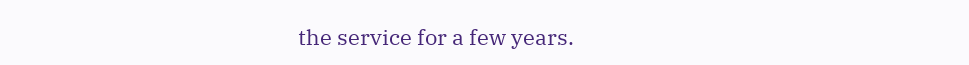the service for a few years.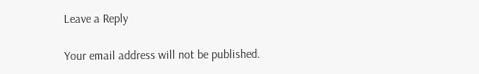Leave a Reply

Your email address will not be published.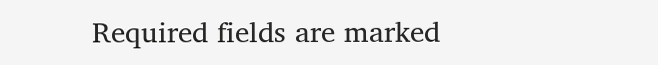Required fields are marked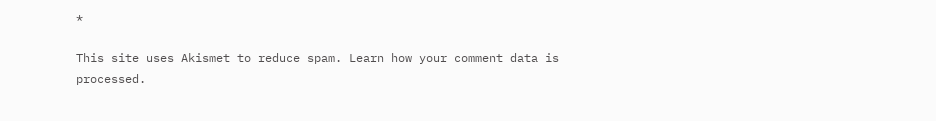*

This site uses Akismet to reduce spam. Learn how your comment data is processed.